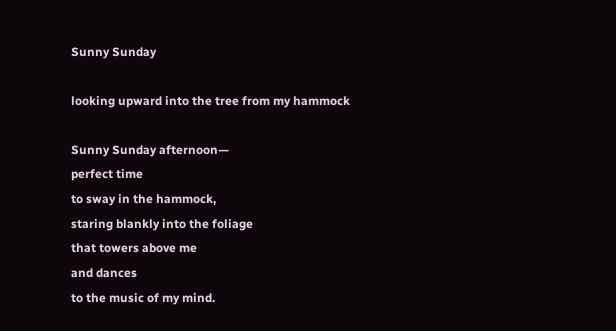Sunny Sunday

looking upward into the tree from my hammock

Sunny Sunday afternoon—
perfect time
to sway in the hammock,
staring blankly into the foliage
that towers above me
and dances
to the music of my mind.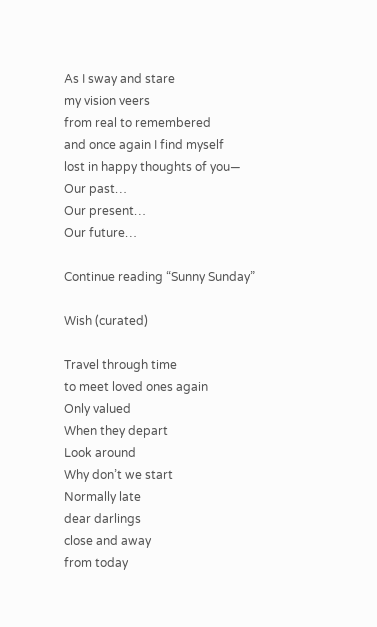As I sway and stare
my vision veers
from real to remembered
and once again I find myself
lost in happy thoughts of you—
Our past…
Our present…
Our future…

Continue reading “Sunny Sunday”

Wish (curated)

Travel through time
to meet loved ones again
Only valued
When they depart
Look around
Why don’t we start
Normally late
dear darlings
close and away
from today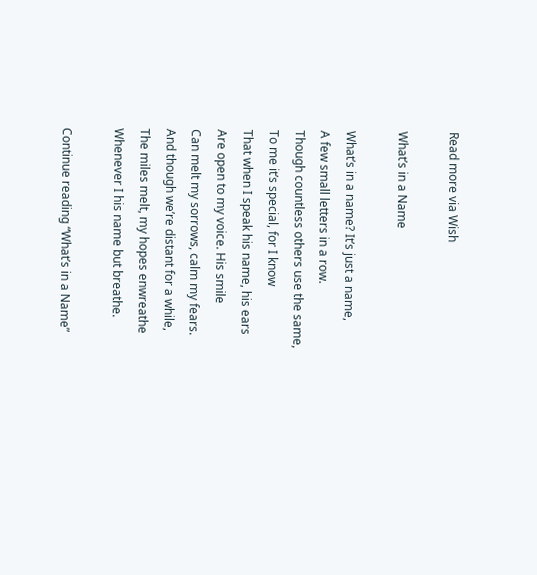Read more via Wish

What’s in a Name

What’s in a name? It’s just a name,
A few small letters in a row.
Though countless others use the same,
To me it’s special, for I know
That when I speak his name, his ears
Are open to my voice. His smile
Can melt my sorrows, calm my fears.
And though we’re distant for a while,
The miles melt, my hopes enwreathe
Whenever I his name but breathe.

Continue reading “What’s in a Name”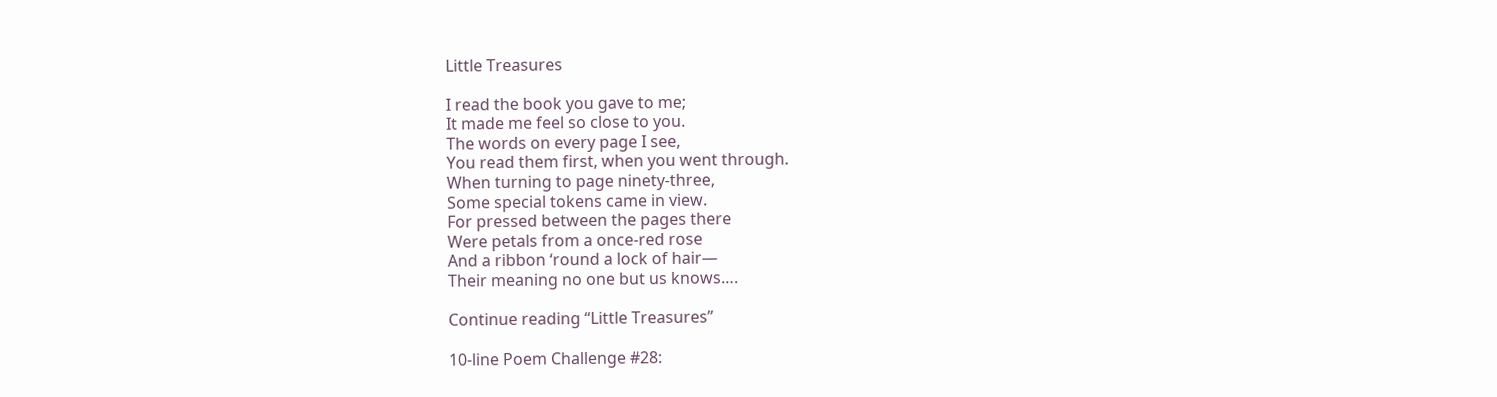Little Treasures

I read the book you gave to me;
It made me feel so close to you.
The words on every page I see,
You read them first, when you went through.
When turning to page ninety-three,
Some special tokens came in view.
For pressed between the pages there
Were petals from a once-red rose
And a ribbon ‘round a lock of hair—
Their meaning no one but us knows….

Continue reading “Little Treasures”

10-line Poem Challenge #28: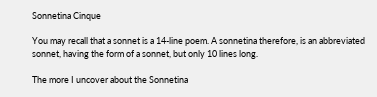Sonnetina Cinque

You may recall that a sonnet is a 14-line poem. A sonnetina therefore, is an abbreviated sonnet, having the form of a sonnet, but only 10 lines long.

The more I uncover about the Sonnetina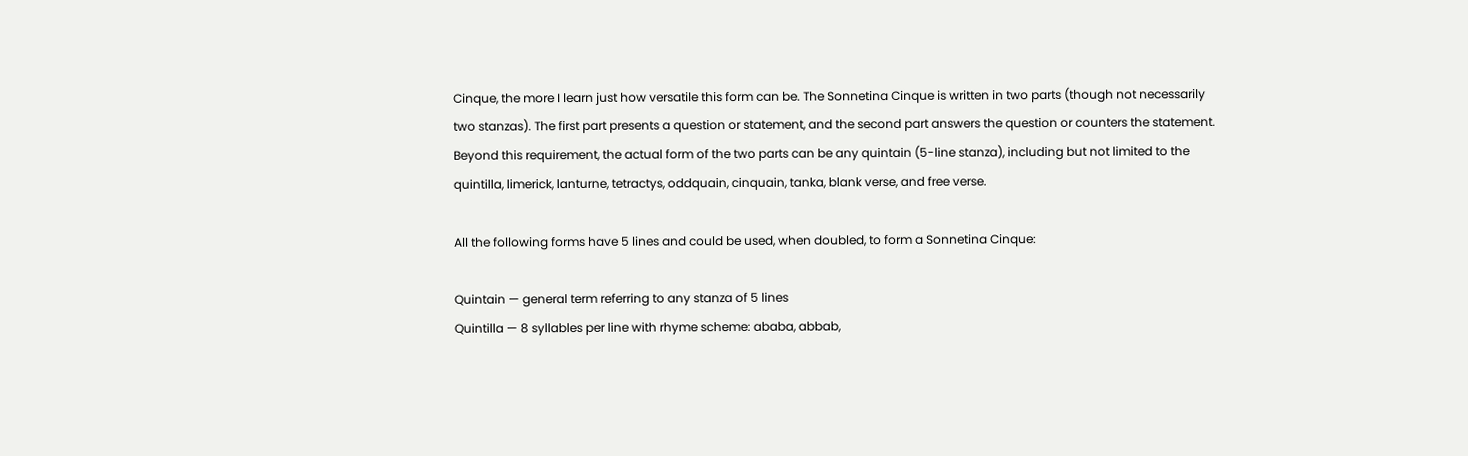Cinque, the more I learn just how versatile this form can be. The Sonnetina Cinque is written in two parts (though not necessarily two stanzas). The first part presents a question or statement, and the second part answers the question or counters the statement. Beyond this requirement, the actual form of the two parts can be any quintain (5-line stanza), including but not limited to the quintilla, limerick, lanturne, tetractys, oddquain, cinquain, tanka, blank verse, and free verse.

All the following forms have 5 lines and could be used, when doubled, to form a Sonnetina Cinque:

Quintain — general term referring to any stanza of 5 lines
Quintilla — 8 syllables per line with rhyme scheme: ababa, abbab,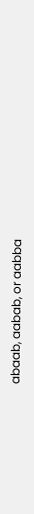abaab, aabab, or aabba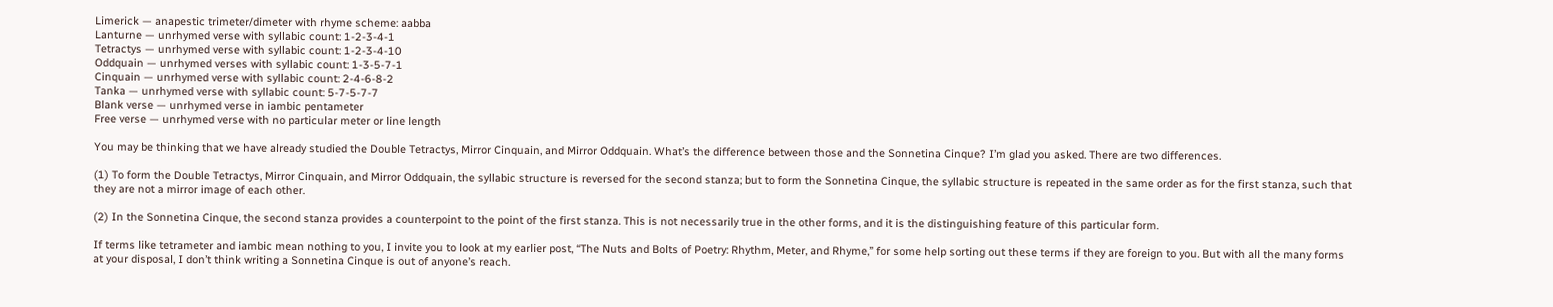Limerick — anapestic trimeter/dimeter with rhyme scheme: aabba
Lanturne — unrhymed verse with syllabic count: 1-2-3-4-1
Tetractys — unrhymed verse with syllabic count: 1-2-3-4-10
Oddquain — unrhymed verses with syllabic count: 1-3-5-7-1
Cinquain — unrhymed verse with syllabic count: 2-4-6-8-2
Tanka — unrhymed verse with syllabic count: 5-7-5-7-7
Blank verse — unrhymed verse in iambic pentameter
Free verse — unrhymed verse with no particular meter or line length

You may be thinking that we have already studied the Double Tetractys, Mirror Cinquain, and Mirror Oddquain. What’s the difference between those and the Sonnetina Cinque? I’m glad you asked. There are two differences.

(1) To form the Double Tetractys, Mirror Cinquain, and Mirror Oddquain, the syllabic structure is reversed for the second stanza; but to form the Sonnetina Cinque, the syllabic structure is repeated in the same order as for the first stanza, such that they are not a mirror image of each other.

(2) In the Sonnetina Cinque, the second stanza provides a counterpoint to the point of the first stanza. This is not necessarily true in the other forms, and it is the distinguishing feature of this particular form.

If terms like tetrameter and iambic mean nothing to you, I invite you to look at my earlier post, “The Nuts and Bolts of Poetry: Rhythm, Meter, and Rhyme,” for some help sorting out these terms if they are foreign to you. But with all the many forms at your disposal, I don’t think writing a Sonnetina Cinque is out of anyone’s reach.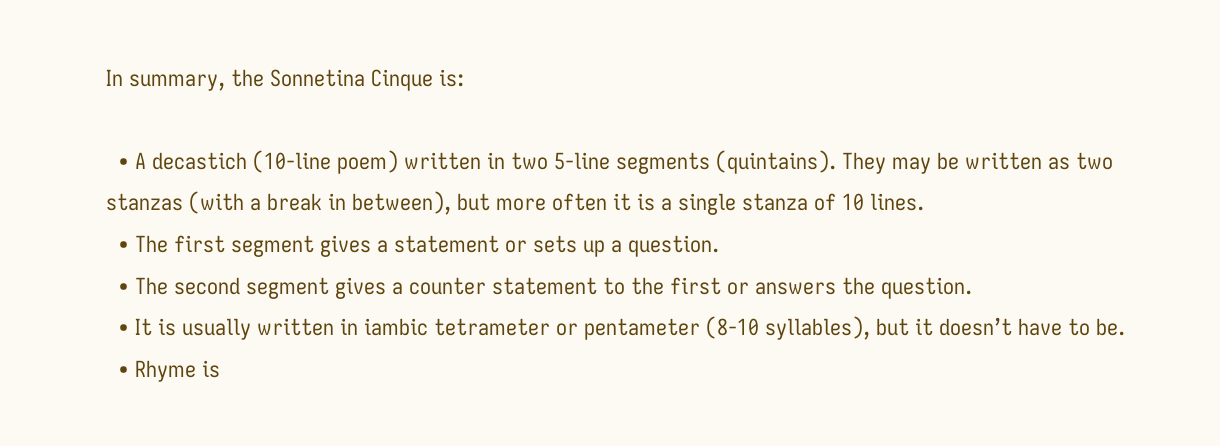In summary, the Sonnetina Cinque is:

  • A decastich (10-line poem) written in two 5-line segments (quintains). They may be written as two stanzas (with a break in between), but more often it is a single stanza of 10 lines.
  • The first segment gives a statement or sets up a question.
  • The second segment gives a counter statement to the first or answers the question.
  • It is usually written in iambic tetrameter or pentameter (8-10 syllables), but it doesn’t have to be.
  • Rhyme is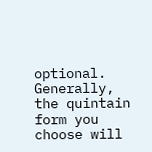optional. Generally, the quintain form you choose will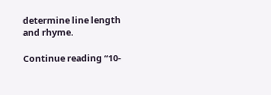determine line length and rhyme.

Continue reading “10-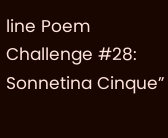line Poem Challenge #28: Sonnetina Cinque”